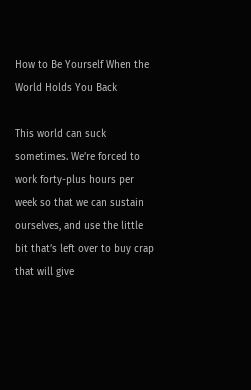How to Be Yourself When the World Holds You Back

This world can suck sometimes. We’re forced to work forty-plus hours per week so that we can sustain ourselves, and use the little bit that’s left over to buy crap that will give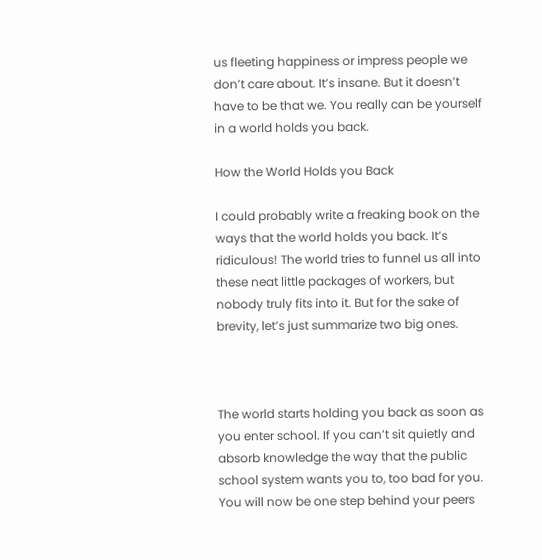us fleeting happiness or impress people we don’t care about. It’s insane. But it doesn’t have to be that we. You really can be yourself in a world holds you back.

How the World Holds you Back

I could probably write a freaking book on the ways that the world holds you back. It’s ridiculous! The world tries to funnel us all into these neat little packages of workers, but nobody truly fits into it. But for the sake of brevity, let’s just summarize two big ones.



The world starts holding you back as soon as you enter school. If you can’t sit quietly and absorb knowledge the way that the public school system wants you to, too bad for you. You will now be one step behind your peers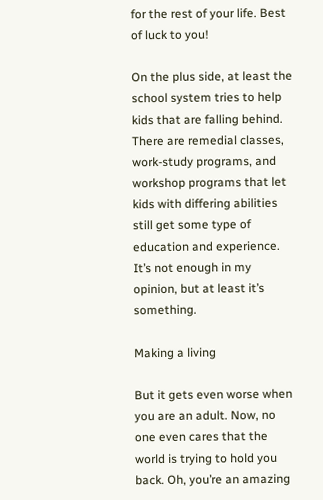for the rest of your life. Best of luck to you!

On the plus side, at least the school system tries to help kids that are falling behind. There are remedial classes, work-study programs, and workshop programs that let kids with differing abilities still get some type of education and experience. It’s not enough in my opinion, but at least it’s something.

Making a living

But it gets even worse when you are an adult. Now, no one even cares that the world is trying to hold you back. Oh, you’re an amazing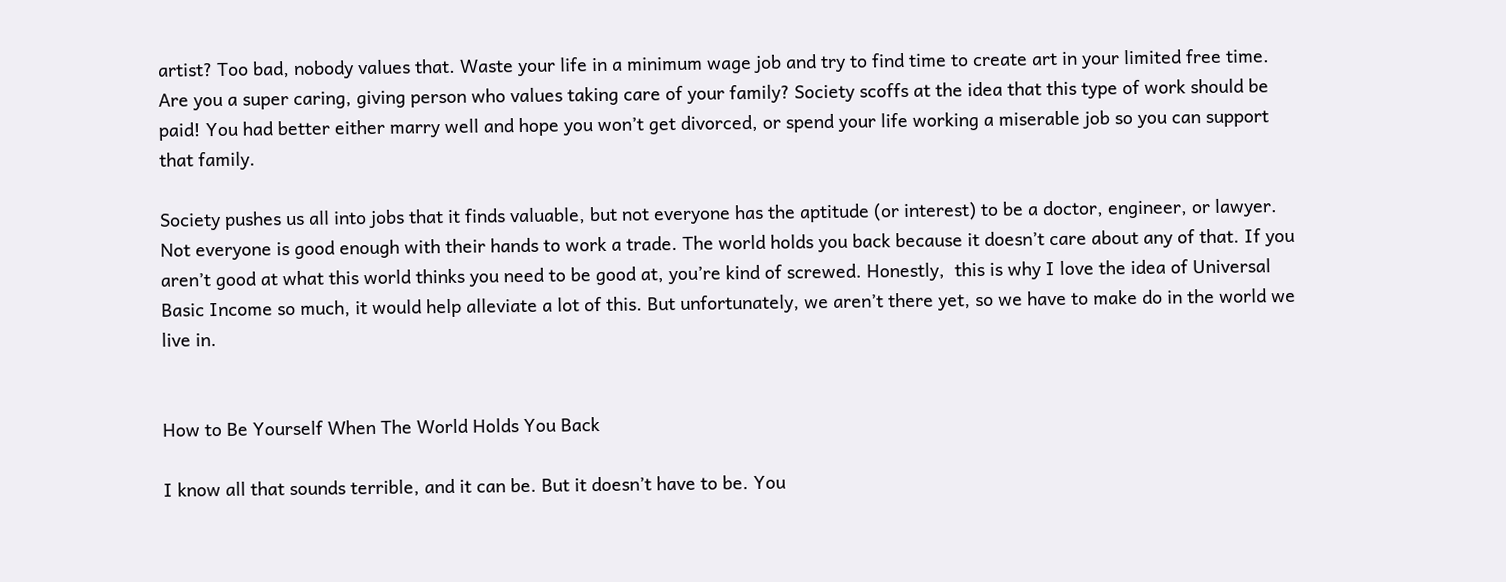artist? Too bad, nobody values that. Waste your life in a minimum wage job and try to find time to create art in your limited free time. Are you a super caring, giving person who values taking care of your family? Society scoffs at the idea that this type of work should be paid! You had better either marry well and hope you won’t get divorced, or spend your life working a miserable job so you can support that family.

Society pushes us all into jobs that it finds valuable, but not everyone has the aptitude (or interest) to be a doctor, engineer, or lawyer. Not everyone is good enough with their hands to work a trade. The world holds you back because it doesn’t care about any of that. If you aren’t good at what this world thinks you need to be good at, you’re kind of screwed. Honestly,  this is why I love the idea of Universal Basic Income so much, it would help alleviate a lot of this. But unfortunately, we aren’t there yet, so we have to make do in the world we live in.


How to Be Yourself When The World Holds You Back

I know all that sounds terrible, and it can be. But it doesn’t have to be. You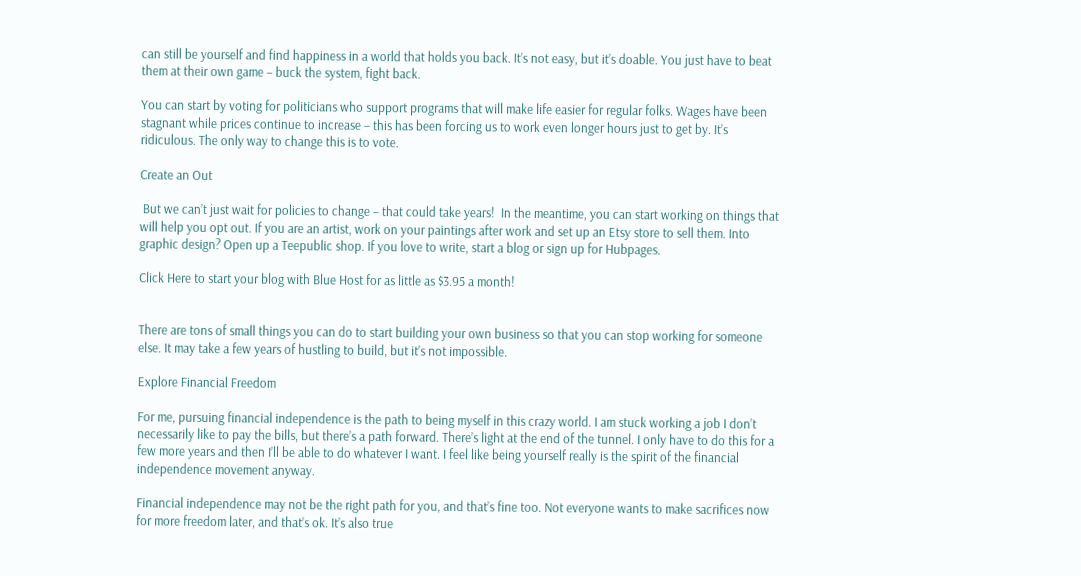can still be yourself and find happiness in a world that holds you back. It’s not easy, but it’s doable. You just have to beat them at their own game – buck the system, fight back.

You can start by voting for politicians who support programs that will make life easier for regular folks. Wages have been stagnant while prices continue to increase – this has been forcing us to work even longer hours just to get by. It’s ridiculous. The only way to change this is to vote.

Create an Out

 But we can’t just wait for policies to change – that could take years!  In the meantime, you can start working on things that will help you opt out. If you are an artist, work on your paintings after work and set up an Etsy store to sell them. Into graphic design? Open up a Teepublic shop. If you love to write, start a blog or sign up for Hubpages.

Click Here to start your blog with Blue Host for as little as $3.95 a month!


There are tons of small things you can do to start building your own business so that you can stop working for someone else. It may take a few years of hustling to build, but it’s not impossible.

Explore Financial Freedom

For me, pursuing financial independence is the path to being myself in this crazy world. I am stuck working a job I don’t necessarily like to pay the bills, but there’s a path forward. There’s light at the end of the tunnel. I only have to do this for a few more years and then I’ll be able to do whatever I want. I feel like being yourself really is the spirit of the financial independence movement anyway.

Financial independence may not be the right path for you, and that’s fine too. Not everyone wants to make sacrifices now for more freedom later, and that’s ok. It’s also true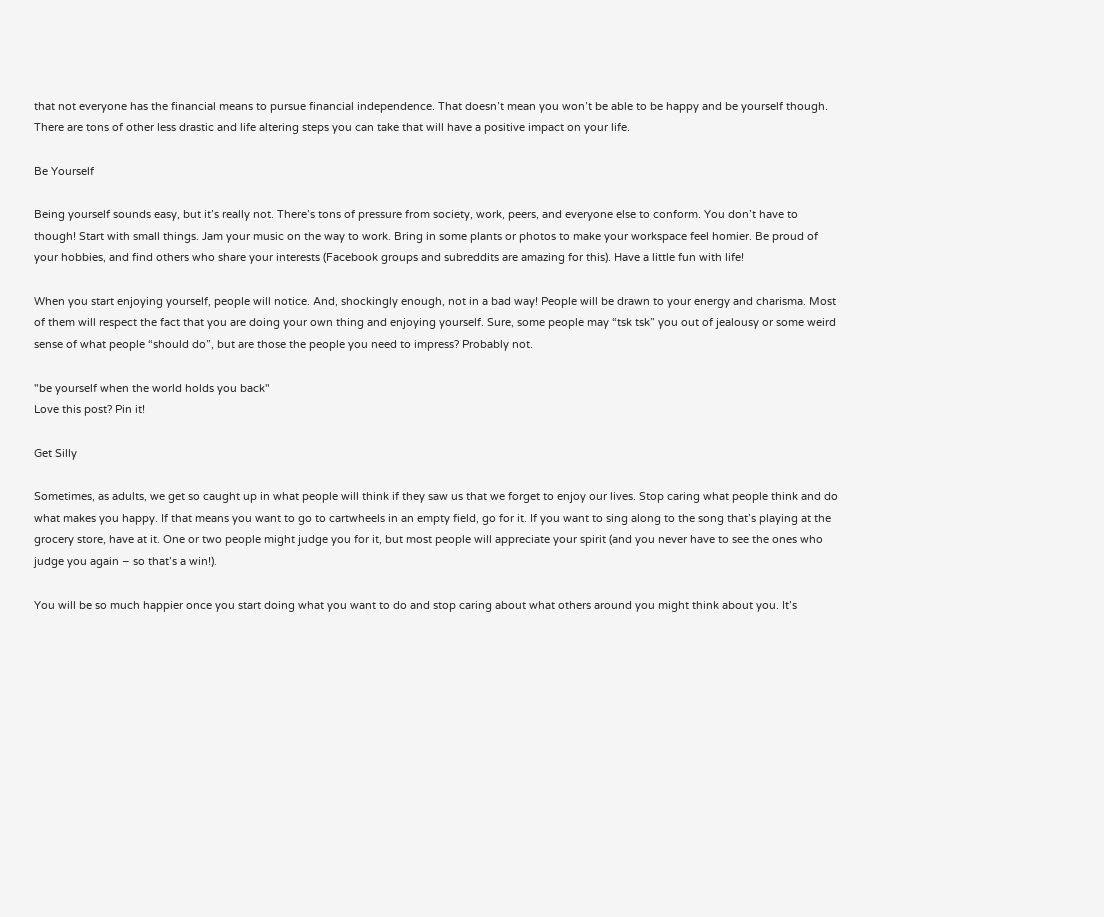that not everyone has the financial means to pursue financial independence. That doesn’t mean you won’t be able to be happy and be yourself though. There are tons of other less drastic and life altering steps you can take that will have a positive impact on your life.

Be Yourself

Being yourself sounds easy, but it’s really not. There’s tons of pressure from society, work, peers, and everyone else to conform. You don’t have to though! Start with small things. Jam your music on the way to work. Bring in some plants or photos to make your workspace feel homier. Be proud of your hobbies, and find others who share your interests (Facebook groups and subreddits are amazing for this). Have a little fun with life!

When you start enjoying yourself, people will notice. And, shockingly enough, not in a bad way! People will be drawn to your energy and charisma. Most of them will respect the fact that you are doing your own thing and enjoying yourself. Sure, some people may “tsk tsk” you out of jealousy or some weird sense of what people “should do”, but are those the people you need to impress? Probably not.

"be yourself when the world holds you back"
Love this post? Pin it!

Get Silly

Sometimes, as adults, we get so caught up in what people will think if they saw us that we forget to enjoy our lives. Stop caring what people think and do what makes you happy. If that means you want to go to cartwheels in an empty field, go for it. If you want to sing along to the song that’s playing at the grocery store, have at it. One or two people might judge you for it, but most people will appreciate your spirit (and you never have to see the ones who judge you again – so that’s a win!).

You will be so much happier once you start doing what you want to do and stop caring about what others around you might think about you. It’s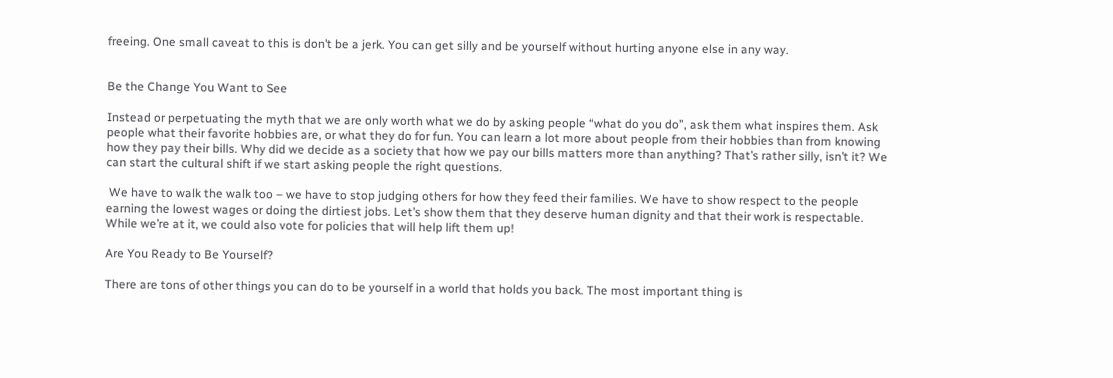freeing. One small caveat to this is don’t be a jerk. You can get silly and be yourself without hurting anyone else in any way.


Be the Change You Want to See

Instead or perpetuating the myth that we are only worth what we do by asking people “what do you do”, ask them what inspires them. Ask people what their favorite hobbies are, or what they do for fun. You can learn a lot more about people from their hobbies than from knowing how they pay their bills. Why did we decide as a society that how we pay our bills matters more than anything? That’s rather silly, isn’t it? We can start the cultural shift if we start asking people the right questions.

 We have to walk the walk too – we have to stop judging others for how they feed their families. We have to show respect to the people earning the lowest wages or doing the dirtiest jobs. Let’s show them that they deserve human dignity and that their work is respectable. While we’re at it, we could also vote for policies that will help lift them up!

Are You Ready to Be Yourself?

There are tons of other things you can do to be yourself in a world that holds you back. The most important thing is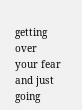getting over your fear and just going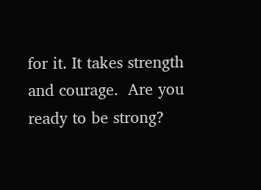for it. It takes strength and courage.  Are you ready to be strong?